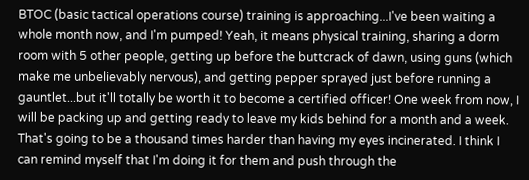BTOC (basic tactical operations course) training is approaching...I've been waiting a whole month now, and I'm pumped! Yeah, it means physical training, sharing a dorm room with 5 other people, getting up before the buttcrack of dawn, using guns (which make me unbelievably nervous), and getting pepper sprayed just before running a gauntlet...but it'll totally be worth it to become a certified officer! One week from now, I will be packing up and getting ready to leave my kids behind for a month and a week. That's going to be a thousand times harder than having my eyes incinerated. I think I can remind myself that I'm doing it for them and push through the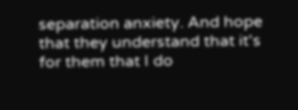separation anxiety. And hope that they understand that it's for them that I do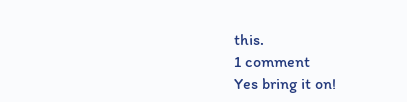this.
1 comment
Yes bring it on!